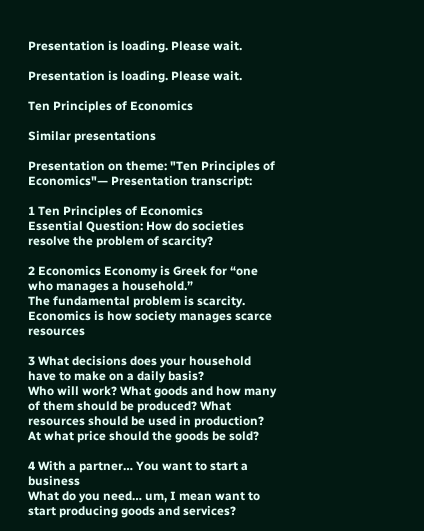Presentation is loading. Please wait.

Presentation is loading. Please wait.

Ten Principles of Economics

Similar presentations

Presentation on theme: "Ten Principles of Economics"— Presentation transcript:

1 Ten Principles of Economics
Essential Question: How do societies resolve the problem of scarcity?

2 Economics Economy is Greek for “one who manages a household.”
The fundamental problem is scarcity. Economics is how society manages scarce resources

3 What decisions does your household have to make on a daily basis?
Who will work? What goods and how many of them should be produced? What resources should be used in production? At what price should the goods be sold?

4 With a partner… You want to start a business
What do you need… um, I mean want to start producing goods and services?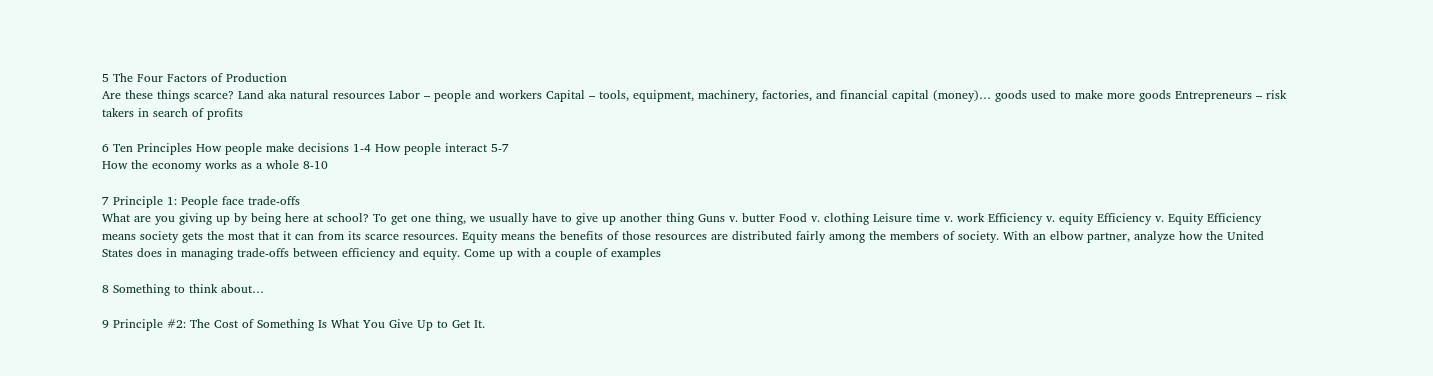5 The Four Factors of Production
Are these things scarce? Land aka natural resources Labor – people and workers Capital – tools, equipment, machinery, factories, and financial capital (money)… goods used to make more goods Entrepreneurs – risk takers in search of profits

6 Ten Principles How people make decisions 1-4 How people interact 5-7
How the economy works as a whole 8-10

7 Principle 1: People face trade-offs
What are you giving up by being here at school? To get one thing, we usually have to give up another thing Guns v. butter Food v. clothing Leisure time v. work Efficiency v. equity Efficiency v. Equity Efficiency means society gets the most that it can from its scarce resources. Equity means the benefits of those resources are distributed fairly among the members of society. With an elbow partner, analyze how the United States does in managing trade-offs between efficiency and equity. Come up with a couple of examples

8 Something to think about…

9 Principle #2: The Cost of Something Is What You Give Up to Get It.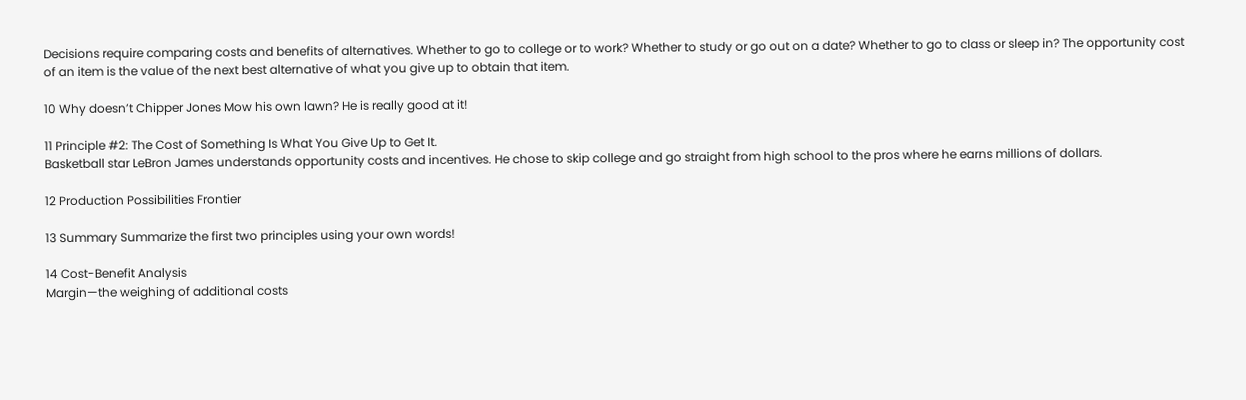Decisions require comparing costs and benefits of alternatives. Whether to go to college or to work? Whether to study or go out on a date? Whether to go to class or sleep in? The opportunity cost of an item is the value of the next best alternative of what you give up to obtain that item.

10 Why doesn’t Chipper Jones Mow his own lawn? He is really good at it!

11 Principle #2: The Cost of Something Is What You Give Up to Get It.
Basketball star LeBron James understands opportunity costs and incentives. He chose to skip college and go straight from high school to the pros where he earns millions of dollars.

12 Production Possibilities Frontier

13 Summary Summarize the first two principles using your own words!

14 Cost-Benefit Analysis
Margin—the weighing of additional costs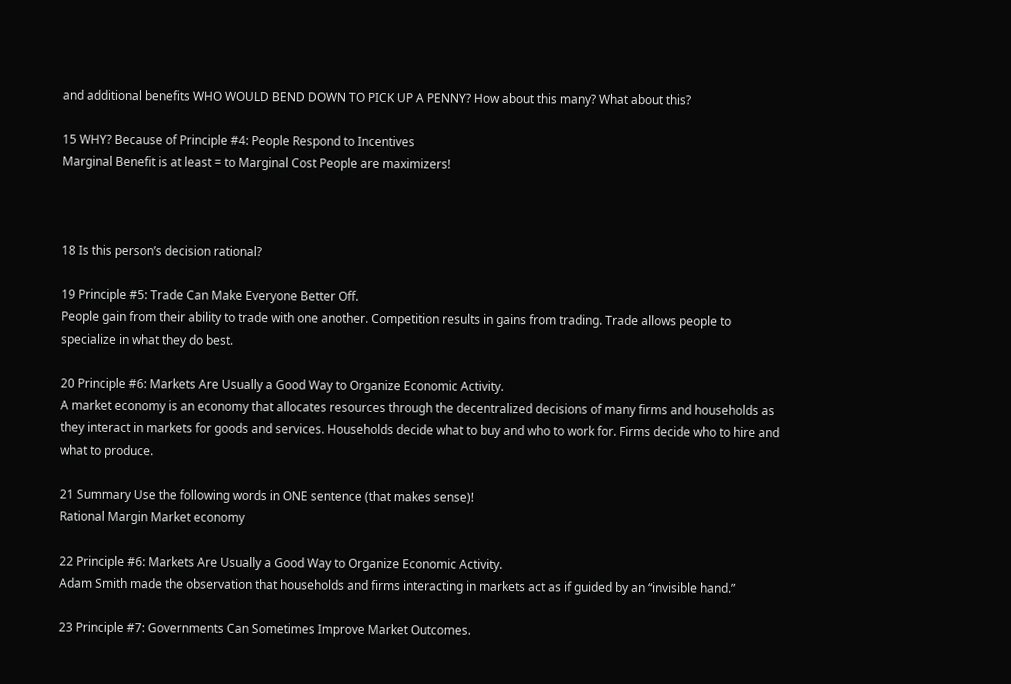and additional benefits WHO WOULD BEND DOWN TO PICK UP A PENNY? How about this many? What about this?

15 WHY? Because of Principle #4: People Respond to Incentives
Marginal Benefit is at least = to Marginal Cost People are maximizers!



18 Is this person’s decision rational?

19 Principle #5: Trade Can Make Everyone Better Off.
People gain from their ability to trade with one another. Competition results in gains from trading. Trade allows people to specialize in what they do best.

20 Principle #6: Markets Are Usually a Good Way to Organize Economic Activity.
A market economy is an economy that allocates resources through the decentralized decisions of many firms and households as they interact in markets for goods and services. Households decide what to buy and who to work for. Firms decide who to hire and what to produce.

21 Summary Use the following words in ONE sentence (that makes sense)!
Rational Margin Market economy

22 Principle #6: Markets Are Usually a Good Way to Organize Economic Activity.
Adam Smith made the observation that households and firms interacting in markets act as if guided by an “invisible hand.”

23 Principle #7: Governments Can Sometimes Improve Market Outcomes.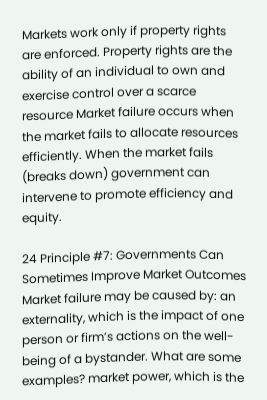Markets work only if property rights are enforced. Property rights are the ability of an individual to own and exercise control over a scarce resource Market failure occurs when the market fails to allocate resources efficiently. When the market fails (breaks down) government can intervene to promote efficiency and equity.

24 Principle #7: Governments Can Sometimes Improve Market Outcomes
Market failure may be caused by: an externality, which is the impact of one person or firm’s actions on the well-being of a bystander. What are some examples? market power, which is the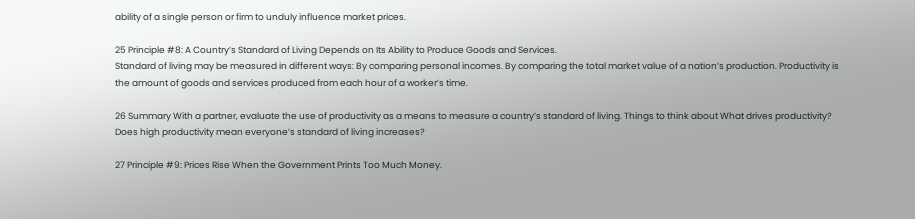ability of a single person or firm to unduly influence market prices.

25 Principle #8: A Country’s Standard of Living Depends on Its Ability to Produce Goods and Services.
Standard of living may be measured in different ways: By comparing personal incomes. By comparing the total market value of a nation’s production. Productivity is the amount of goods and services produced from each hour of a worker’s time.

26 Summary With a partner, evaluate the use of productivity as a means to measure a country’s standard of living. Things to think about What drives productivity? Does high productivity mean everyone’s standard of living increases?

27 Principle #9: Prices Rise When the Government Prints Too Much Money.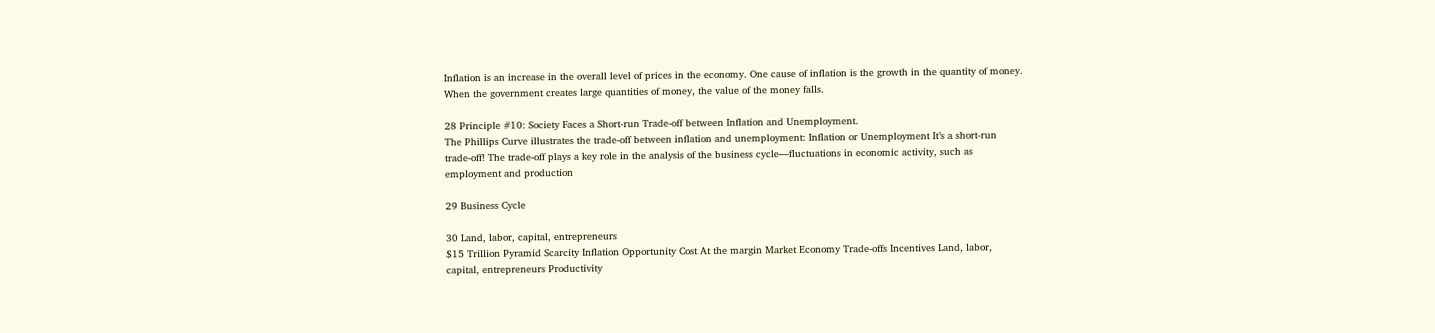Inflation is an increase in the overall level of prices in the economy. One cause of inflation is the growth in the quantity of money. When the government creates large quantities of money, the value of the money falls.

28 Principle #10: Society Faces a Short-run Trade-off between Inflation and Unemployment.
The Phillips Curve illustrates the trade-off between inflation and unemployment: Inflation or Unemployment It’s a short-run trade-off! The trade-off plays a key role in the analysis of the business cycle—fluctuations in economic activity, such as employment and production

29 Business Cycle

30 Land, labor, capital, entrepreneurs
$15 Trillion Pyramid Scarcity Inflation Opportunity Cost At the margin Market Economy Trade-offs Incentives Land, labor, capital, entrepreneurs Productivity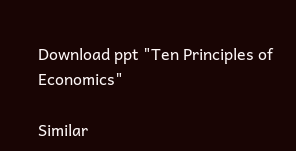Download ppt "Ten Principles of Economics"

Similar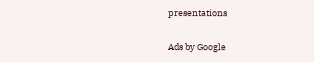presentations

Ads by Google